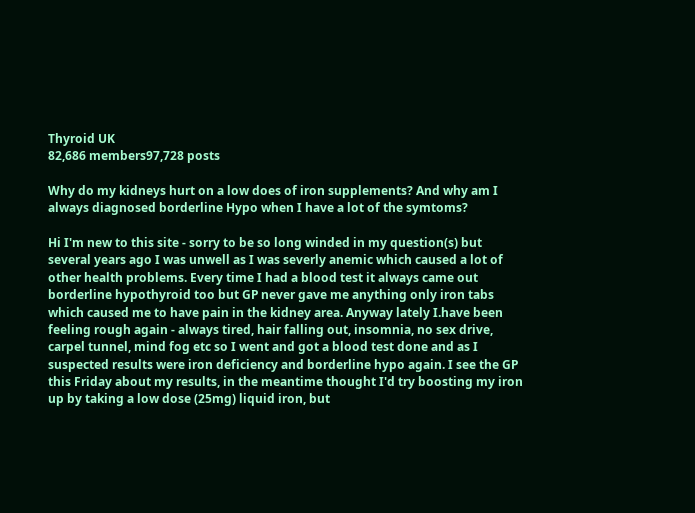Thyroid UK
82,686 members97,728 posts

Why do my kidneys hurt on a low does of iron supplements? And why am I always diagnosed borderline Hypo when I have a lot of the symtoms?

Hi I'm new to this site - sorry to be so long winded in my question(s) but several years ago I was unwell as I was severly anemic which caused a lot of other health problems. Every time I had a blood test it always came out borderline hypothyroid too but GP never gave me anything only iron tabs which caused me to have pain in the kidney area. Anyway lately I.have been feeling rough again - always tired, hair falling out, insomnia, no sex drive, carpel tunnel, mind fog etc so I went and got a blood test done and as I suspected results were iron deficiency and borderline hypo again. I see the GP this Friday about my results, in the meantime thought I'd try boosting my iron up by taking a low dose (25mg) liquid iron, but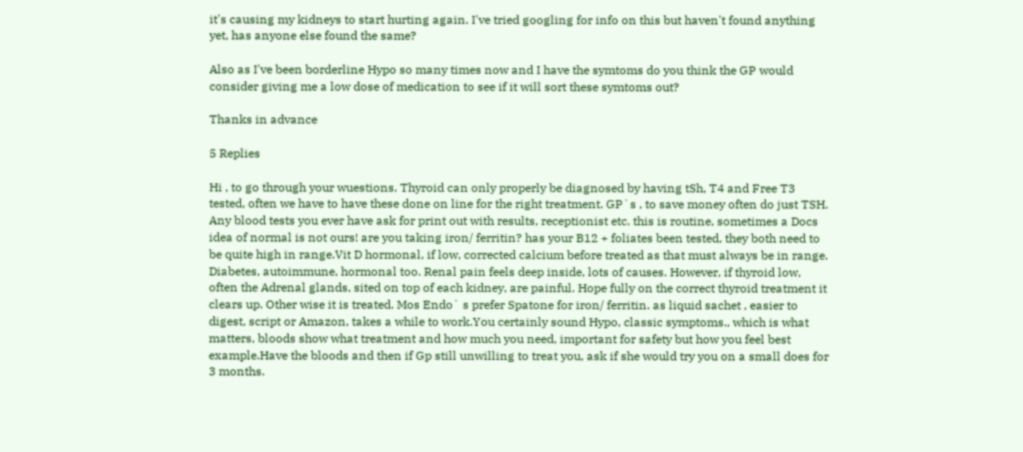it's causing my kidneys to start hurting again. I've tried googling for info on this but haven't found anything yet, has anyone else found the same?

Also as I've been borderline Hypo so many times now and I have the symtoms do you think the GP would consider giving me a low dose of medication to see if it will sort these symtoms out?

Thanks in advance

5 Replies

Hi , to go through your wuestions. Thyroid can only properly be diagnosed by having tSh, T4 and Free T3 tested, often we have to have these done on line for the right treatment. GP`s , to save money often do just TSH. Any blood tests you ever have ask for print out with results, receptionist etc. this is routine, sometimes a Docs idea of normal is not ours! are you taking iron/ ferritin? has your B12 + foliates been tested, they both need to be quite high in range.Vit D hormonal, if low, corrected calcium before treated as that must always be in range. Diabetes, autoimmune, hormonal too. Renal pain feels deep inside, lots of causes. However, if thyroid low, often the Adrenal glands, sited on top of each kidney, are painful. Hope fully on the correct thyroid treatment it clears up. Other wise it is treated. Mos Endo` s prefer Spatone for iron/ ferritin. as liquid sachet , easier to digest, script or Amazon, takes a while to work.You certainly sound Hypo, classic symptoms., which is what matters, bloods show what treatment and how much you need, important for safety but how you feel best example.Have the bloods and then if Gp still unwilling to treat you, ask if she would try you on a small does for 3 months.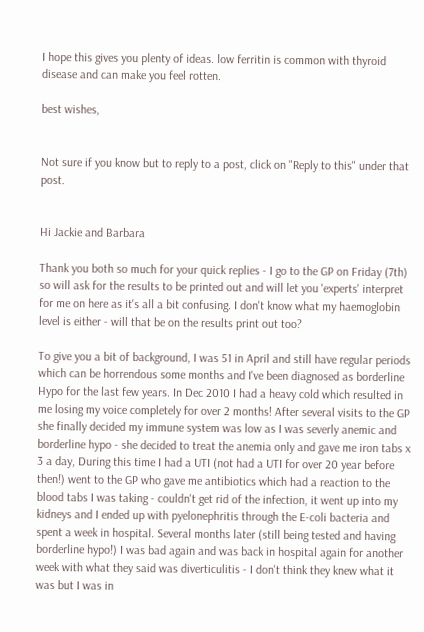I hope this gives you plenty of ideas. low ferritin is common with thyroid disease and can make you feel rotten.

best wishes,


Not sure if you know but to reply to a post, click on "Reply to this" under that post.


Hi Jackie and Barbara

Thank you both so much for your quick replies - I go to the GP on Friday (7th) so will ask for the results to be printed out and will let you 'experts' interpret for me on here as it's all a bit confusing. I don't know what my haemoglobin level is either - will that be on the results print out too?

To give you a bit of background, I was 51 in April and still have regular periods which can be horrendous some months and I've been diagnosed as borderline Hypo for the last few years. In Dec 2010 I had a heavy cold which resulted in me losing my voice completely for over 2 months! After several visits to the GP she finally decided my immune system was low as I was severly anemic and borderline hypo - she decided to treat the anemia only and gave me iron tabs x 3 a day, During this time I had a UTI (not had a UTI for over 20 year before then!) went to the GP who gave me antibiotics which had a reaction to the blood tabs I was taking - couldn't get rid of the infection, it went up into my kidneys and I ended up with pyelonephritis through the E-coli bacteria and spent a week in hospital. Several months later (still being tested and having borderline hypo!) I was bad again and was back in hospital again for another week with what they said was diverticulitis - I don't think they knew what it was but I was in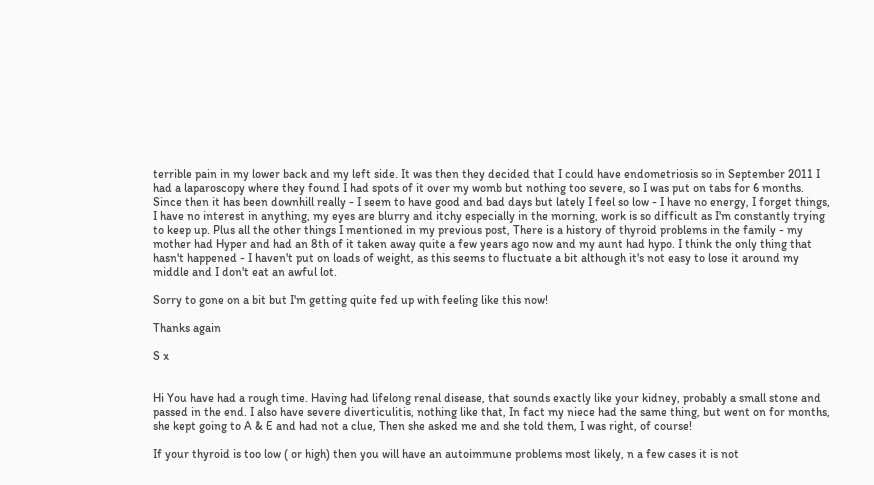terrible pain in my lower back and my left side. It was then they decided that I could have endometriosis so in September 2011 I had a laparoscopy where they found I had spots of it over my womb but nothing too severe, so I was put on tabs for 6 months. Since then it has been downhill really - I seem to have good and bad days but lately I feel so low - I have no energy, I forget things, I have no interest in anything, my eyes are blurry and itchy especially in the morning, work is so difficult as I'm constantly trying to keep up. Plus all the other things I mentioned in my previous post, There is a history of thyroid problems in the family - my mother had Hyper and had an 8th of it taken away quite a few years ago now and my aunt had hypo. I think the only thing that hasn't happened - I haven't put on loads of weight, as this seems to fluctuate a bit although it's not easy to lose it around my middle and I don't eat an awful lot.

Sorry to gone on a bit but I'm getting quite fed up with feeling like this now!

Thanks again

S x


Hi You have had a rough time. Having had lifelong renal disease, that sounds exactly like your kidney, probably a small stone and passed in the end. I also have severe diverticulitis, nothing like that, In fact my niece had the same thing, but went on for months, she kept going to A & E and had not a clue, Then she asked me and she told them, I was right, of course!

If your thyroid is too low ( or high) then you will have an autoimmune problems most likely, n a few cases it is not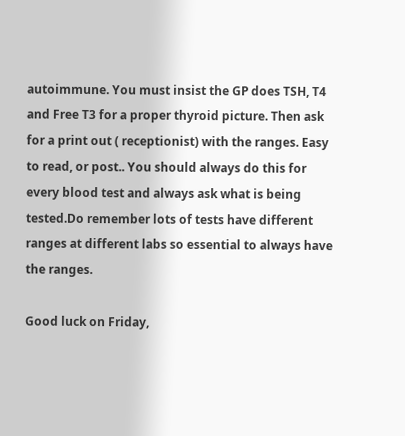autoimmune. You must insist the GP does TSH, T4 and Free T3 for a proper thyroid picture. Then ask for a print out ( receptionist) with the ranges. Easy to read, or post.. You should always do this for every blood test and always ask what is being tested.Do remember lots of tests have different ranges at different labs so essential to always have the ranges.

Good luck on Friday,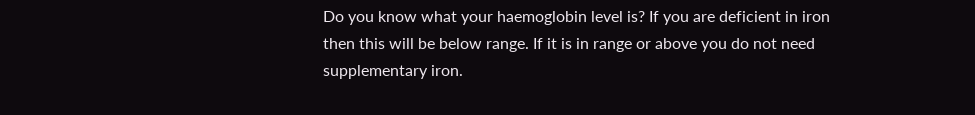Do you know what your haemoglobin level is? If you are deficient in iron then this will be below range. If it is in range or above you do not need supplementary iron.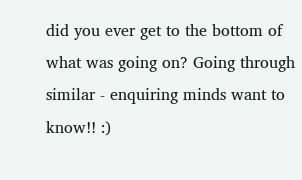did you ever get to the bottom of what was going on? Going through similar - enquiring minds want to know!! :)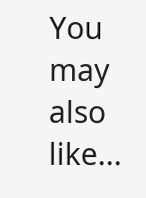You may also like...